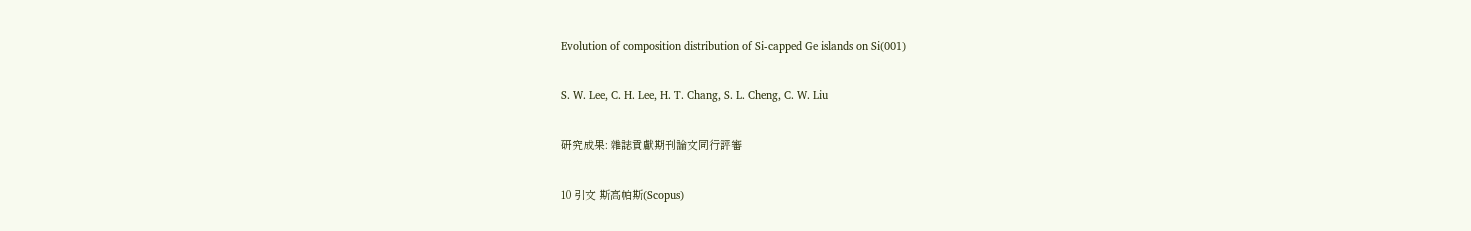Evolution of composition distribution of Si-capped Ge islands on Si(001)

S. W. Lee, C. H. Lee, H. T. Chang, S. L. Cheng, C. W. Liu

研究成果: 雜誌貢獻期刊論文同行評審

10 引文 斯高帕斯(Scopus)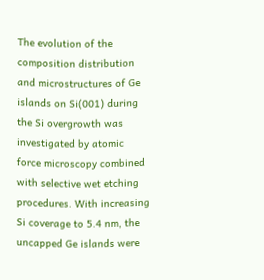The evolution of the composition distribution and microstructures of Ge islands on Si(001) during the Si overgrowth was investigated by atomic force microscopy combined with selective wet etching procedures. With increasing Si coverage to 5.4 nm, the uncapped Ge islands were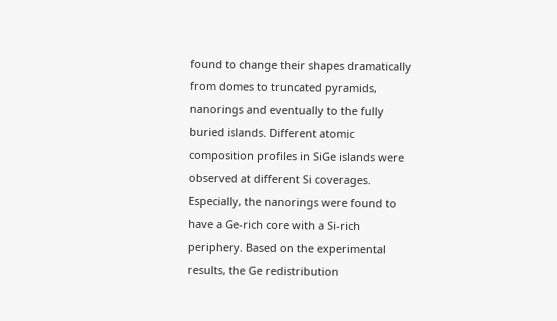found to change their shapes dramatically from domes to truncated pyramids, nanorings and eventually to the fully buried islands. Different atomic composition profiles in SiGe islands were observed at different Si coverages. Especially, the nanorings were found to have a Ge-rich core with a Si-rich periphery. Based on the experimental results, the Ge redistribution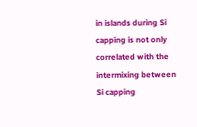in islands during Si capping is not only correlated with the intermixing between Si capping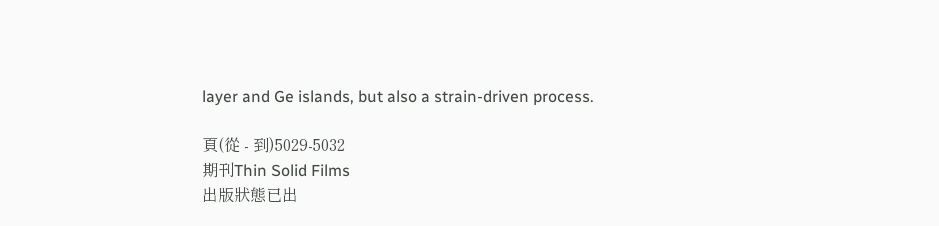layer and Ge islands, but also a strain-driven process.

頁(從 - 到)5029-5032
期刊Thin Solid Films
出版狀態已出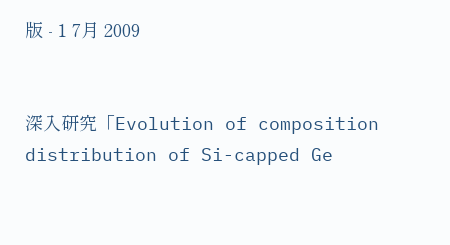版 - 1 7月 2009


深入研究「Evolution of composition distribution of Si-capped Ge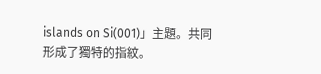islands on Si(001)」主題。共同形成了獨特的指紋。